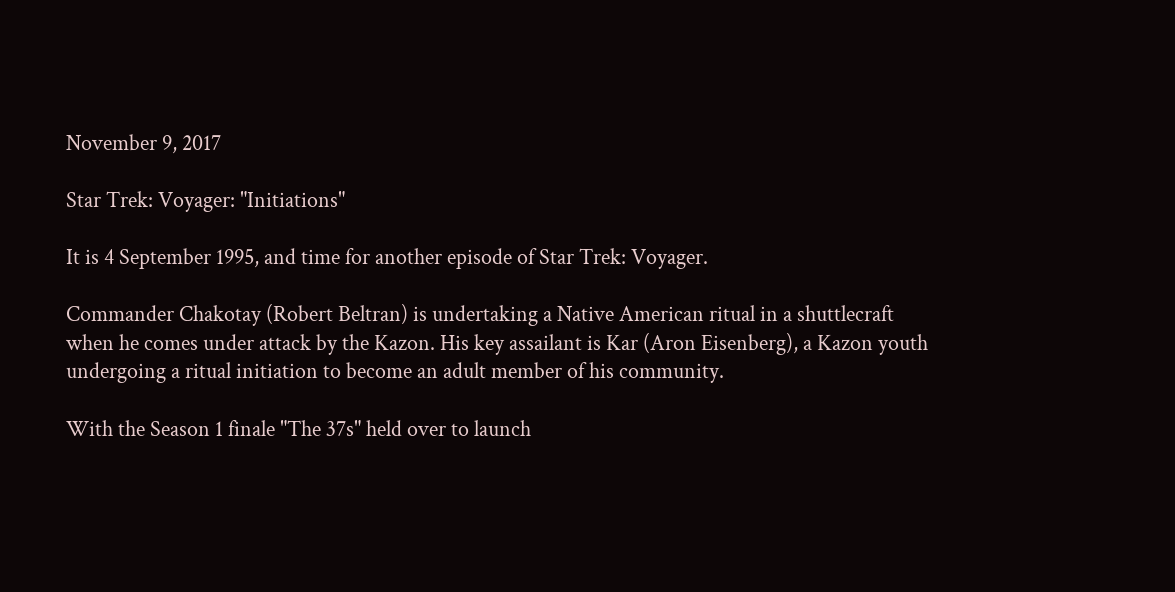November 9, 2017

Star Trek: Voyager: "Initiations"

It is 4 September 1995, and time for another episode of Star Trek: Voyager.

Commander Chakotay (Robert Beltran) is undertaking a Native American ritual in a shuttlecraft when he comes under attack by the Kazon. His key assailant is Kar (Aron Eisenberg), a Kazon youth undergoing a ritual initiation to become an adult member of his community.

With the Season 1 finale "The 37s" held over to launch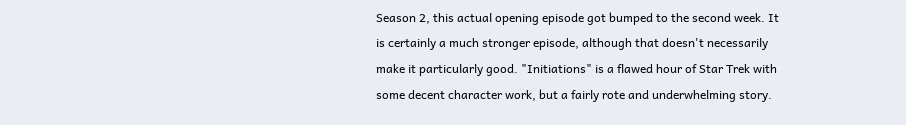Season 2, this actual opening episode got bumped to the second week. It is certainly a much stronger episode, although that doesn't necessarily make it particularly good. "Initiations" is a flawed hour of Star Trek with some decent character work, but a fairly rote and underwhelming story.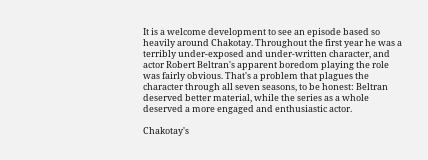It is a welcome development to see an episode based so heavily around Chakotay. Throughout the first year he was a terribly under-exposed and under-written character, and actor Robert Beltran's apparent boredom playing the role was fairly obvious. That's a problem that plagues the character through all seven seasons, to be honest: Beltran deserved better material, while the series as a whole deserved a more engaged and enthusiastic actor.

Chakotay's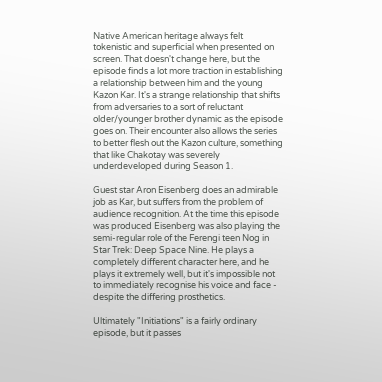Native American heritage always felt tokenistic and superficial when presented on screen. That doesn't change here, but the episode finds a lot more traction in establishing a relationship between him and the young Kazon Kar. It's a strange relationship that shifts from adversaries to a sort of reluctant older/younger brother dynamic as the episode goes on. Their encounter also allows the series to better flesh out the Kazon culture, something that like Chakotay was severely underdeveloped during Season 1.

Guest star Aron Eisenberg does an admirable job as Kar, but suffers from the problem of audience recognition. At the time this episode was produced Eisenberg was also playing the semi-regular role of the Ferengi teen Nog in Star Trek: Deep Space Nine. He plays a completely different character here, and he plays it extremely well, but it's impossible not to immediately recognise his voice and face - despite the differing prosthetics.

Ultimately "Initiations" is a fairly ordinary episode, but it passes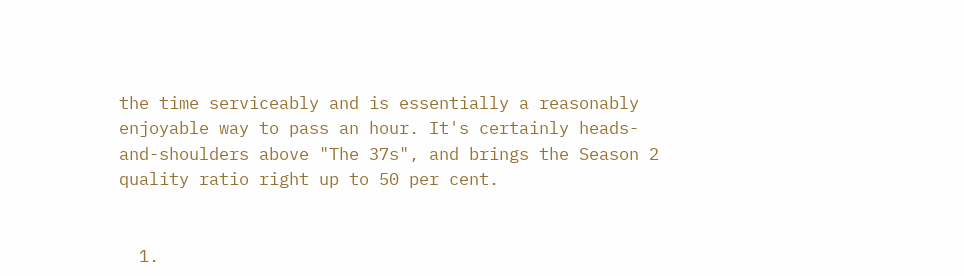the time serviceably and is essentially a reasonably enjoyable way to pass an hour. It's certainly heads-and-shoulders above "The 37s", and brings the Season 2 quality ratio right up to 50 per cent.


  1.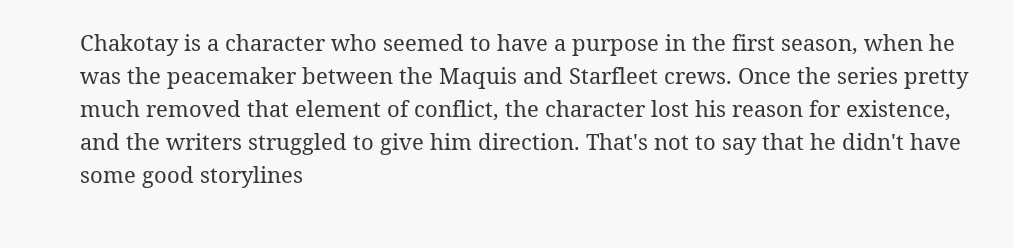Chakotay is a character who seemed to have a purpose in the first season, when he was the peacemaker between the Maquis and Starfleet crews. Once the series pretty much removed that element of conflict, the character lost his reason for existence, and the writers struggled to give him direction. That's not to say that he didn't have some good storylines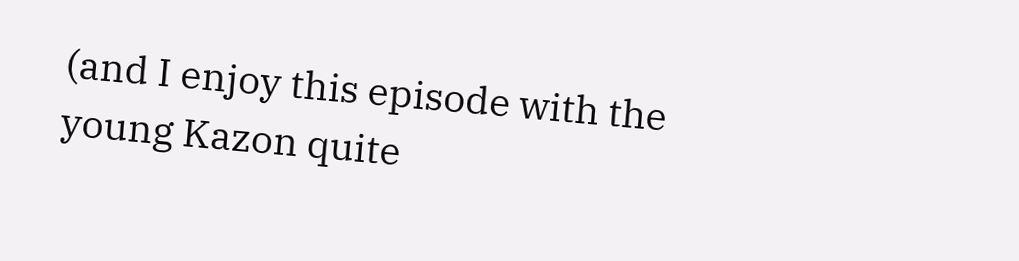(and I enjoy this episode with the young Kazon quite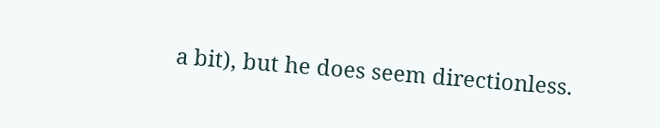a bit), but he does seem directionless.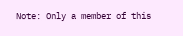Note: Only a member of this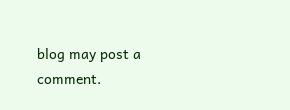blog may post a comment.